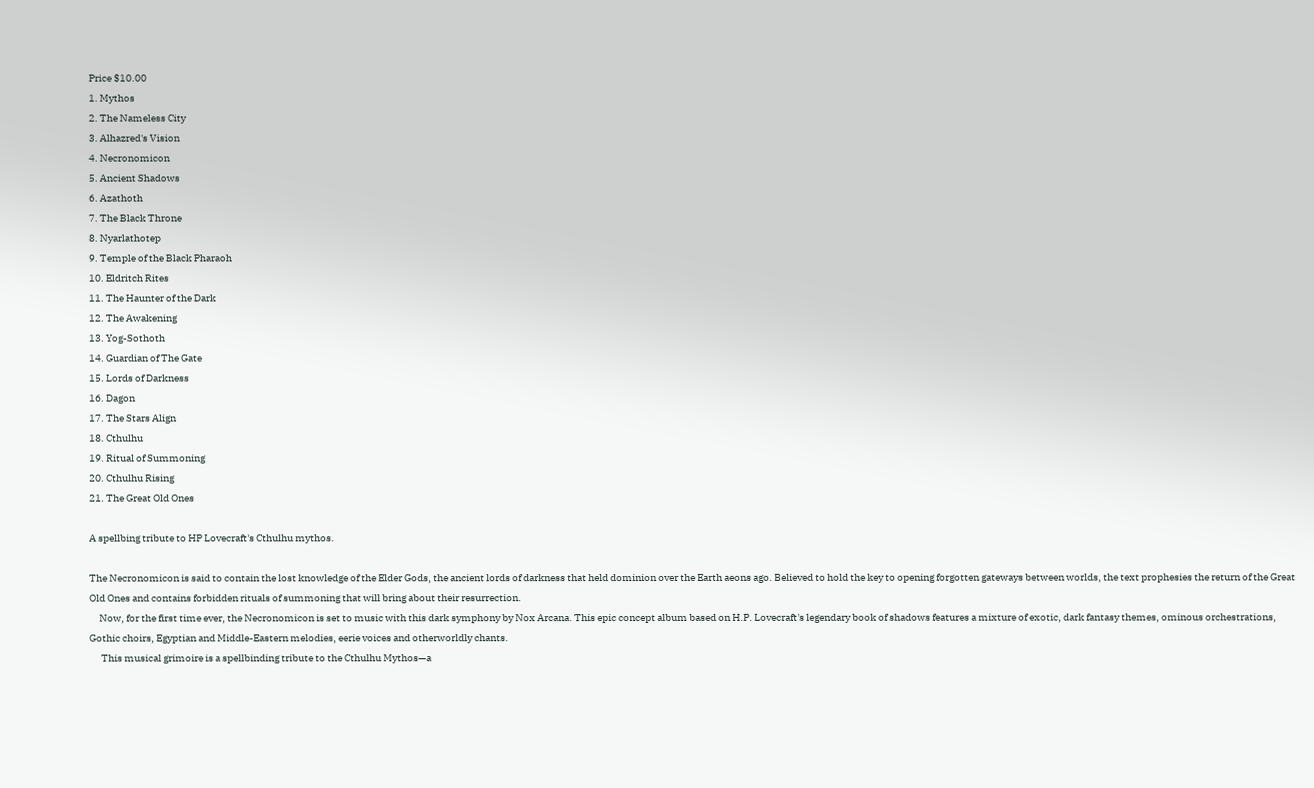Price $10.00
1. Mythos
2. The Nameless City
3. Alhazred's Vision
4. Necronomicon
5. Ancient Shadows
6. Azathoth
7. The Black Throne
8. Nyarlathotep
9. Temple of the Black Pharaoh
10. Eldritch Rites
11. The Haunter of the Dark
12. The Awakening
13. Yog-Sothoth
14. Guardian of The Gate
15. Lords of Darkness
16. Dagon
17. The Stars Align
18. Cthulhu
19. Ritual of Summoning
20. Cthulhu Rising
21. The Great Old Ones

A spellbing tribute to HP Lovecraft's Cthulhu mythos.

The Necronomicon is said to contain the lost knowledge of the Elder Gods, the ancient lords of darkness that held dominion over the Earth aeons ago. Believed to hold the key to opening forgotten gateways between worlds, the text prophesies the return of the Great Old Ones and contains forbidden rituals of summoning that will bring about their resurrection.
     Now, for the first time ever, the Necronomicon is set to music with this dark symphony by Nox Arcana. This epic concept album based on H.P. Lovecraft's legendary book of shadows features a mixture of exotic, dark fantasy themes, ominous orchestrations, Gothic choirs, Egyptian and Middle-Eastern melodies, eerie voices and otherworldly chants.
      This musical grimoire is a spellbinding tribute to the Cthulhu Mythos—a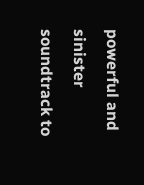powerful and sinister soundtrack to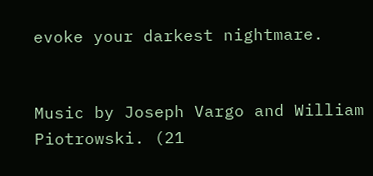evoke your darkest nightmare.


Music by Joseph Vargo and William Piotrowski. (21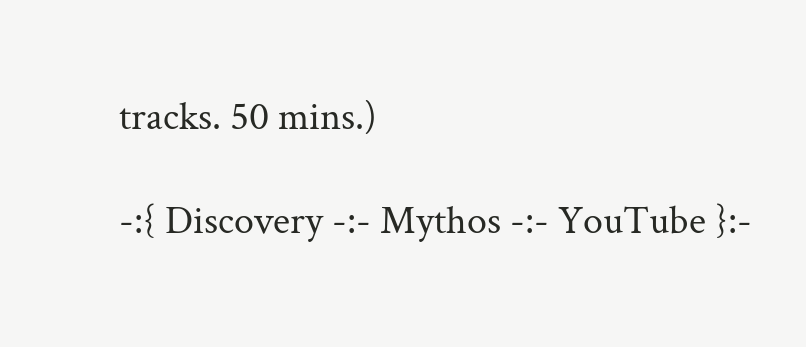tracks. 50 mins.)

-:{ Discovery -:- Mythos -:- YouTube }:-